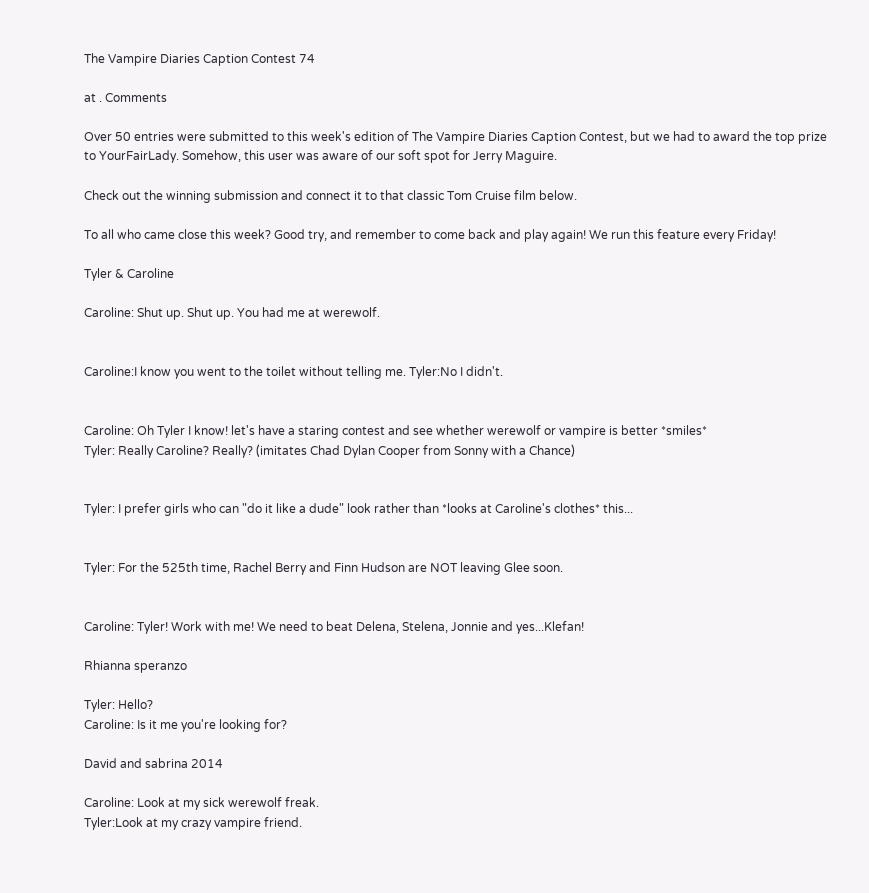The Vampire Diaries Caption Contest 74

at . Comments

Over 50 entries were submitted to this week's edition of The Vampire Diaries Caption Contest, but we had to award the top prize to YourFairLady. Somehow, this user was aware of our soft spot for Jerry Maguire.

Check out the winning submission and connect it to that classic Tom Cruise film below.

To all who came close this week? Good try, and remember to come back and play again! We run this feature every Friday!

Tyler & Caroline

Caroline: Shut up. Shut up. You had me at werewolf.


Caroline:I know you went to the toilet without telling me. Tyler:No I didn't.


Caroline: Oh Tyler I know! let's have a staring contest and see whether werewolf or vampire is better *smiles*
Tyler: Really Caroline? Really? (imitates Chad Dylan Cooper from Sonny with a Chance)


Tyler: I prefer girls who can "do it like a dude" look rather than *looks at Caroline's clothes* this...


Tyler: For the 525th time, Rachel Berry and Finn Hudson are NOT leaving Glee soon.


Caroline: Tyler! Work with me! We need to beat Delena, Stelena, Jonnie and yes...Klefan!

Rhianna speranzo

Tyler: Hello?
Caroline: Is it me you're looking for?

David and sabrina 2014

Caroline: Look at my sick werewolf freak.
Tyler:Look at my crazy vampire friend.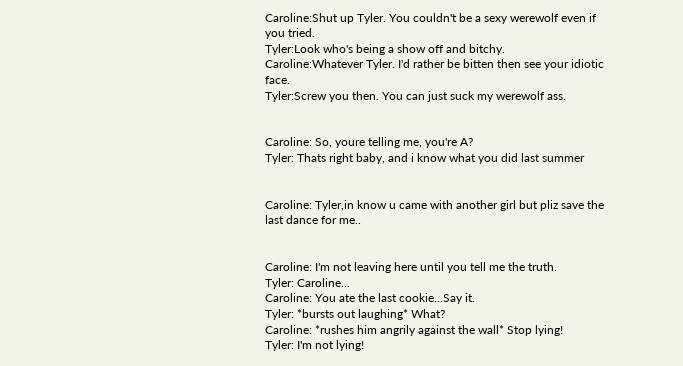Caroline:Shut up Tyler. You couldn't be a sexy werewolf even if you tried.
Tyler:Look who's being a show off and bitchy.
Caroline:Whatever Tyler. I'd rather be bitten then see your idiotic face.
Tyler:Screw you then. You can just suck my werewolf ass.


Caroline: So, youre telling me, you're A?
Tyler: Thats right baby, and i know what you did last summer


Caroline: Tyler,in know u came with another girl but pliz save the last dance for me..


Caroline: I'm not leaving here until you tell me the truth.
Tyler: Caroline...
Caroline: You ate the last cookie...Say it.
Tyler: *bursts out laughing* What?
Caroline: *rushes him angrily against the wall* Stop lying!
Tyler: I'm not lying!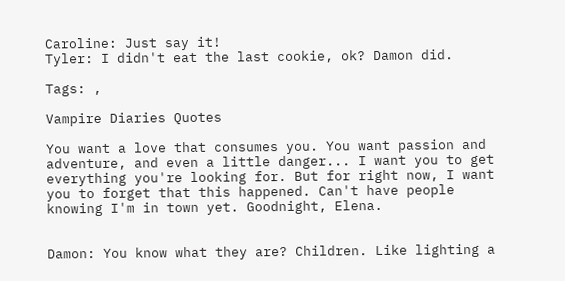Caroline: Just say it!
Tyler: I didn't eat the last cookie, ok? Damon did.

Tags: ,

Vampire Diaries Quotes

You want a love that consumes you. You want passion and adventure, and even a little danger... I want you to get everything you're looking for. But for right now, I want you to forget that this happened. Can't have people knowing I'm in town yet. Goodnight, Elena.


Damon: You know what they are? Children. Like lighting a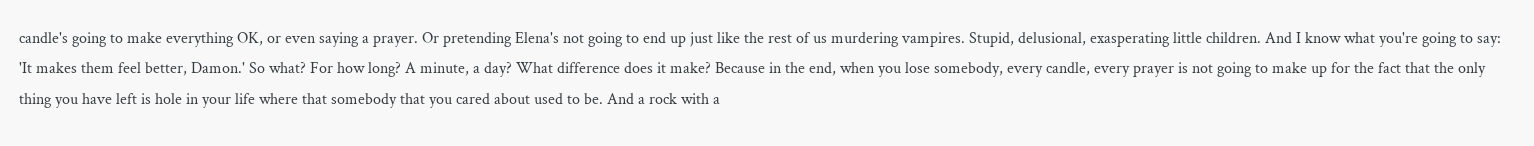candle's going to make everything OK, or even saying a prayer. Or pretending Elena's not going to end up just like the rest of us murdering vampires. Stupid, delusional, exasperating little children. And I know what you're going to say: 'It makes them feel better, Damon.' So what? For how long? A minute, a day? What difference does it make? Because in the end, when you lose somebody, every candle, every prayer is not going to make up for the fact that the only thing you have left is hole in your life where that somebody that you cared about used to be. And a rock with a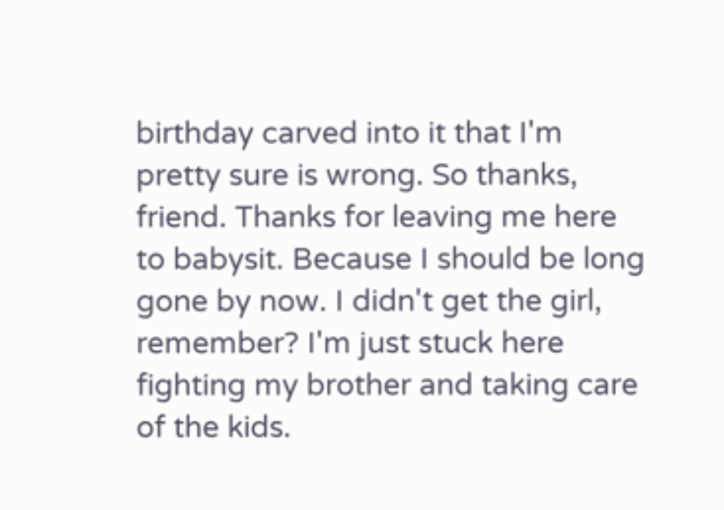birthday carved into it that I'm pretty sure is wrong. So thanks, friend. Thanks for leaving me here to babysit. Because I should be long gone by now. I didn't get the girl, remember? I'm just stuck here fighting my brother and taking care of the kids.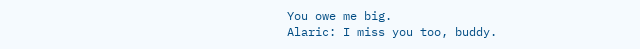You owe me big.
Alaric: I miss you too, buddy.